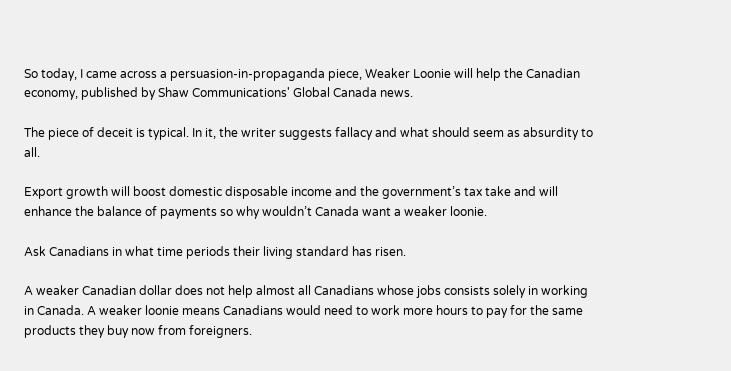So today, I came across a persuasion-in-propaganda piece, Weaker Loonie will help the Canadian economy, published by Shaw Communications' Global Canada news.

The piece of deceit is typical. In it, the writer suggests fallacy and what should seem as absurdity to all.

Export growth will boost domestic disposable income and the government’s tax take and will enhance the balance of payments so why wouldn’t Canada want a weaker loonie.

Ask Canadians in what time periods their living standard has risen.

A weaker Canadian dollar does not help almost all Canadians whose jobs consists solely in working in Canada. A weaker loonie means Canadians would need to work more hours to pay for the same products they buy now from foreigners.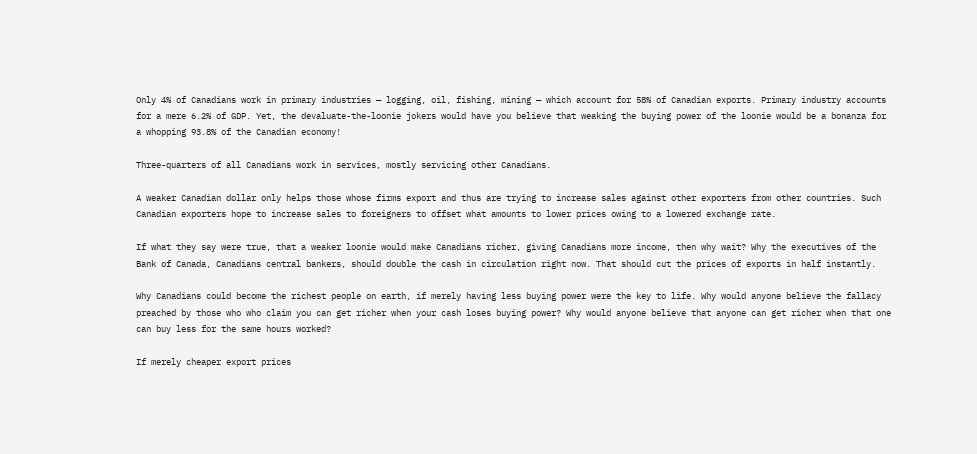Only 4% of Canadians work in primary industries — logging, oil, fishing, mining — which account for 58% of Canadian exports. Primary industry accounts for a mere 6.2% of GDP. Yet, the devaluate-the-loonie jokers would have you believe that weaking the buying power of the loonie would be a bonanza for a whopping 93.8% of the Canadian economy!

Three-quarters of all Canadians work in services, mostly servicing other Canadians.

A weaker Canadian dollar only helps those whose firms export and thus are trying to increase sales against other exporters from other countries. Such Canadian exporters hope to increase sales to foreigners to offset what amounts to lower prices owing to a lowered exchange rate.

If what they say were true, that a weaker loonie would make Canadians richer, giving Canadians more income, then why wait? Why the executives of the Bank of Canada, Canadians central bankers, should double the cash in circulation right now. That should cut the prices of exports in half instantly.

Why Canadians could become the richest people on earth, if merely having less buying power were the key to life. Why would anyone believe the fallacy preached by those who who claim you can get richer when your cash loses buying power? Why would anyone believe that anyone can get richer when that one can buy less for the same hours worked?

If merely cheaper export prices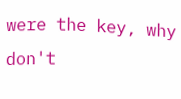were the key, why don't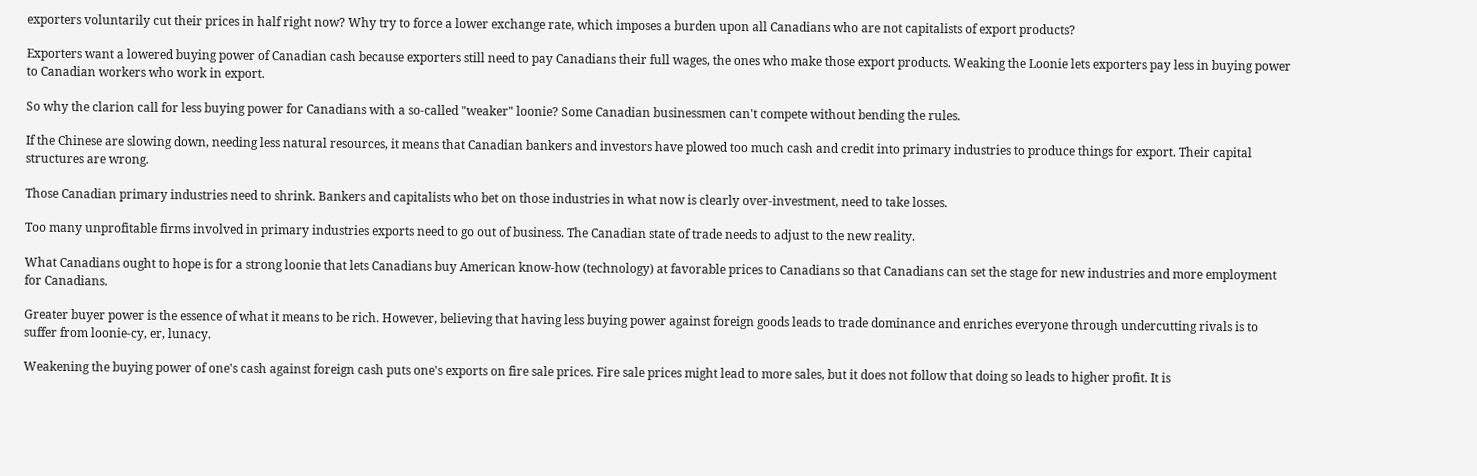exporters voluntarily cut their prices in half right now? Why try to force a lower exchange rate, which imposes a burden upon all Canadians who are not capitalists of export products?

Exporters want a lowered buying power of Canadian cash because exporters still need to pay Canadians their full wages, the ones who make those export products. Weaking the Loonie lets exporters pay less in buying power to Canadian workers who work in export.

So why the clarion call for less buying power for Canadians with a so-called "weaker" loonie? Some Canadian businessmen can't compete without bending the rules.

If the Chinese are slowing down, needing less natural resources, it means that Canadian bankers and investors have plowed too much cash and credit into primary industries to produce things for export. Their capital structures are wrong.

Those Canadian primary industries need to shrink. Bankers and capitalists who bet on those industries in what now is clearly over-investment, need to take losses.

Too many unprofitable firms involved in primary industries exports need to go out of business. The Canadian state of trade needs to adjust to the new reality.

What Canadians ought to hope is for a strong loonie that lets Canadians buy American know-how (technology) at favorable prices to Canadians so that Canadians can set the stage for new industries and more employment for Canadians.

Greater buyer power is the essence of what it means to be rich. However, believing that having less buying power against foreign goods leads to trade dominance and enriches everyone through undercutting rivals is to suffer from loonie-cy, er, lunacy.

Weakening the buying power of one's cash against foreign cash puts one's exports on fire sale prices. Fire sale prices might lead to more sales, but it does not follow that doing so leads to higher profit. It is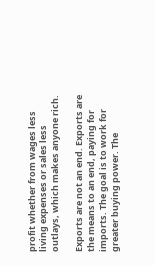profit whether from wages less living expenses or sales less outlays, which makes anyone rich.

Exports are not an end. Exports are the means to an end, paying for imports. The goal is to work for greater buying power. The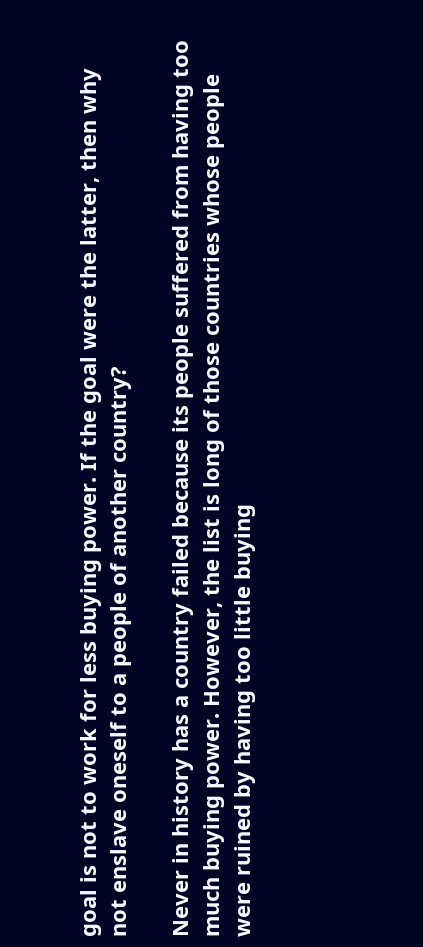goal is not to work for less buying power. If the goal were the latter, then why not enslave oneself to a people of another country?

Never in history has a country failed because its people suffered from having too much buying power. However, the list is long of those countries whose people were ruined by having too little buying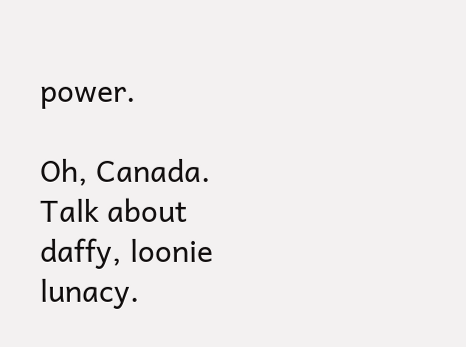power.

Oh, Canada. Talk about daffy, loonie lunacy.